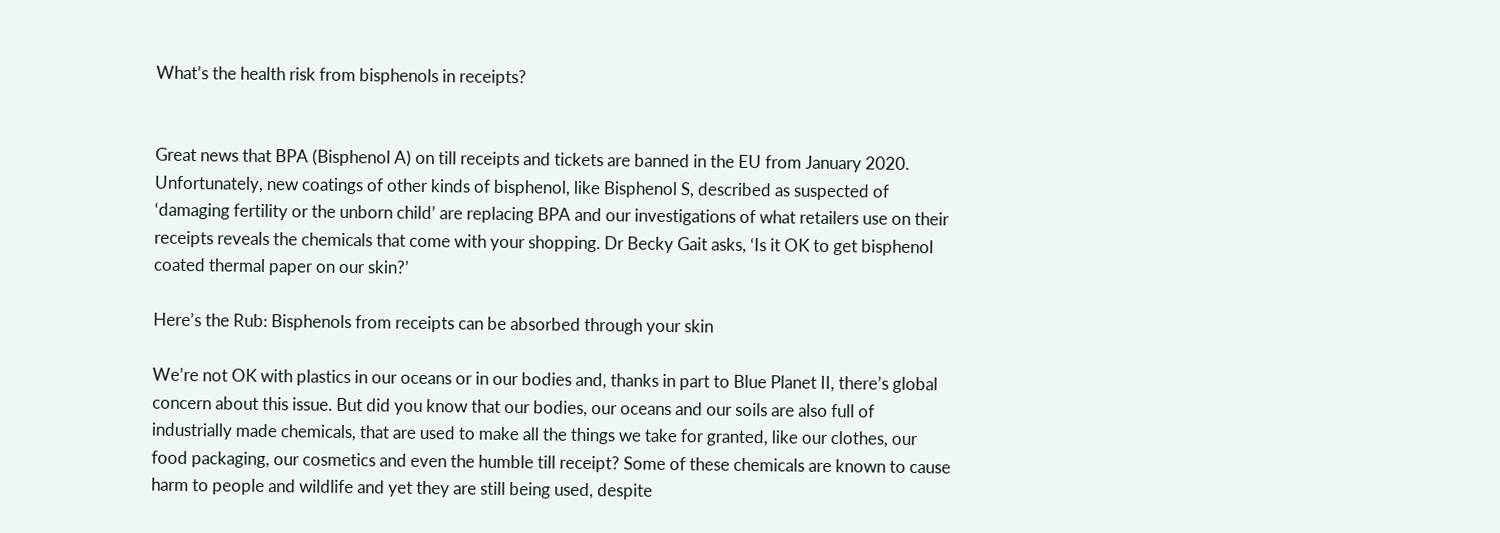What’s the health risk from bisphenols in receipts?


Great news that BPA (Bisphenol A) on till receipts and tickets are banned in the EU from January 2020.  Unfortunately, new coatings of other kinds of bisphenol, like Bisphenol S, described as suspected of ‘damaging fertility or the unborn child’ are replacing BPA and our investigations of what retailers use on their receipts reveals the chemicals that come with your shopping. Dr Becky Gait asks, ‘Is it OK to get bisphenol coated thermal paper on our skin?’

Here’s the Rub: Bisphenols from receipts can be absorbed through your skin

We’re not OK with plastics in our oceans or in our bodies and, thanks in part to Blue Planet II, there’s global concern about this issue. But did you know that our bodies, our oceans and our soils are also full of industrially made chemicals, that are used to make all the things we take for granted, like our clothes, our food packaging, our cosmetics and even the humble till receipt? Some of these chemicals are known to cause harm to people and wildlife and yet they are still being used, despite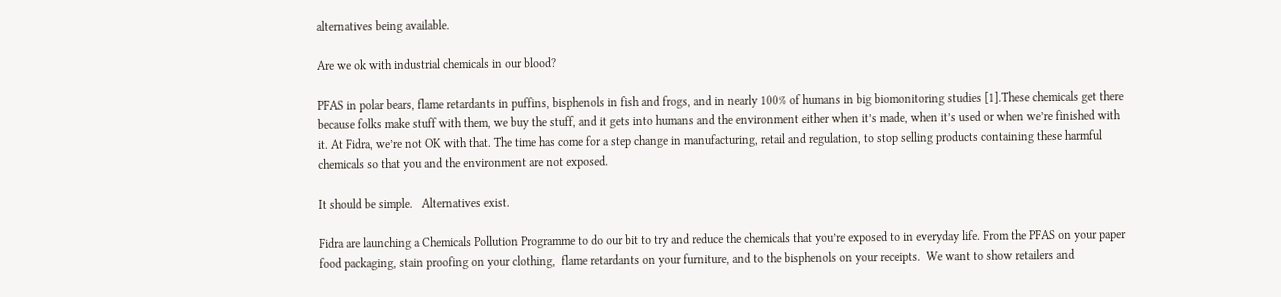alternatives being available.

Are we ok with industrial chemicals in our blood?

PFAS in polar bears, flame retardants in puffins, bisphenols in fish and frogs, and in nearly 100% of humans in big biomonitoring studies [1].These chemicals get there because folks make stuff with them, we buy the stuff, and it gets into humans and the environment either when it’s made, when it’s used or when we’re finished with it. At Fidra, we’re not OK with that. The time has come for a step change in manufacturing, retail and regulation, to stop selling products containing these harmful chemicals so that you and the environment are not exposed.

It should be simple.   Alternatives exist.

Fidra are launching a Chemicals Pollution Programme to do our bit to try and reduce the chemicals that you’re exposed to in everyday life. From the PFAS on your paper food packaging, stain proofing on your clothing,  flame retardants on your furniture, and to the bisphenols on your receipts.  We want to show retailers and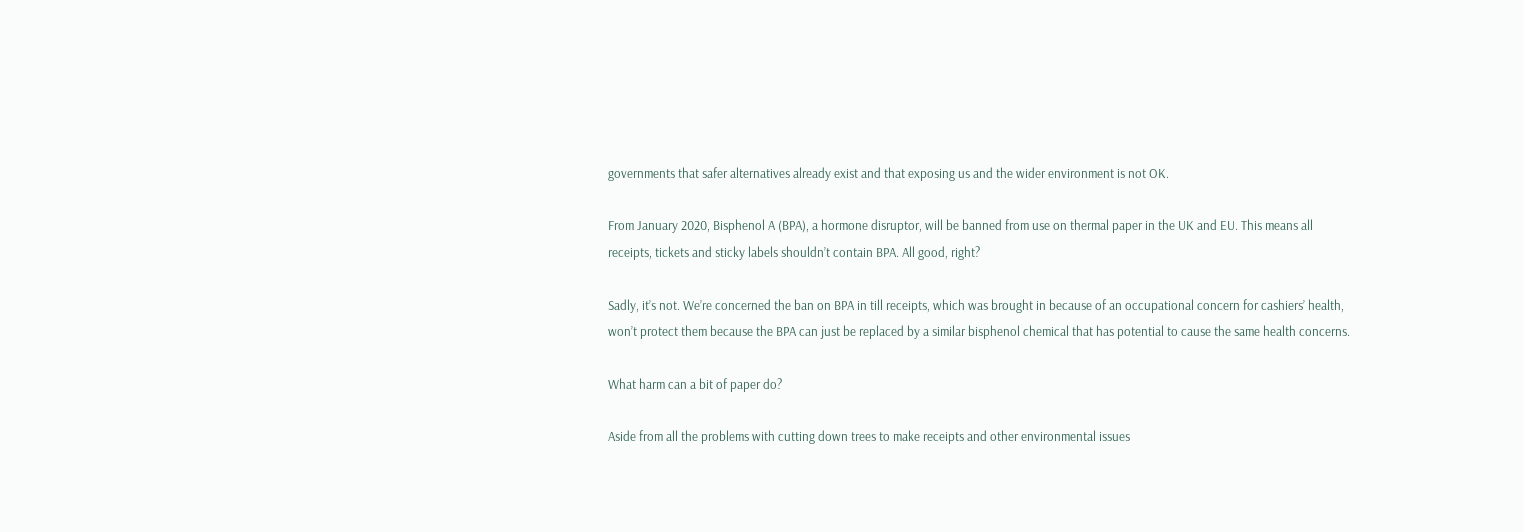governments that safer alternatives already exist and that exposing us and the wider environment is not OK.

From January 2020, Bisphenol A (BPA), a hormone disruptor, will be banned from use on thermal paper in the UK and EU. This means all receipts, tickets and sticky labels shouldn’t contain BPA. All good, right?

Sadly, it’s not. We’re concerned the ban on BPA in till receipts, which was brought in because of an occupational concern for cashiers’ health, won’t protect them because the BPA can just be replaced by a similar bisphenol chemical that has potential to cause the same health concerns.

What harm can a bit of paper do?

Aside from all the problems with cutting down trees to make receipts and other environmental issues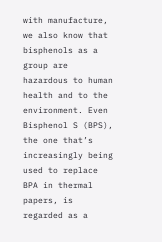with manufacture, we also know that bisphenols as a group are hazardous to human health and to the environment. Even Bisphenol S (BPS), the one that’s increasingly being used to replace BPA in thermal papers, is regarded as a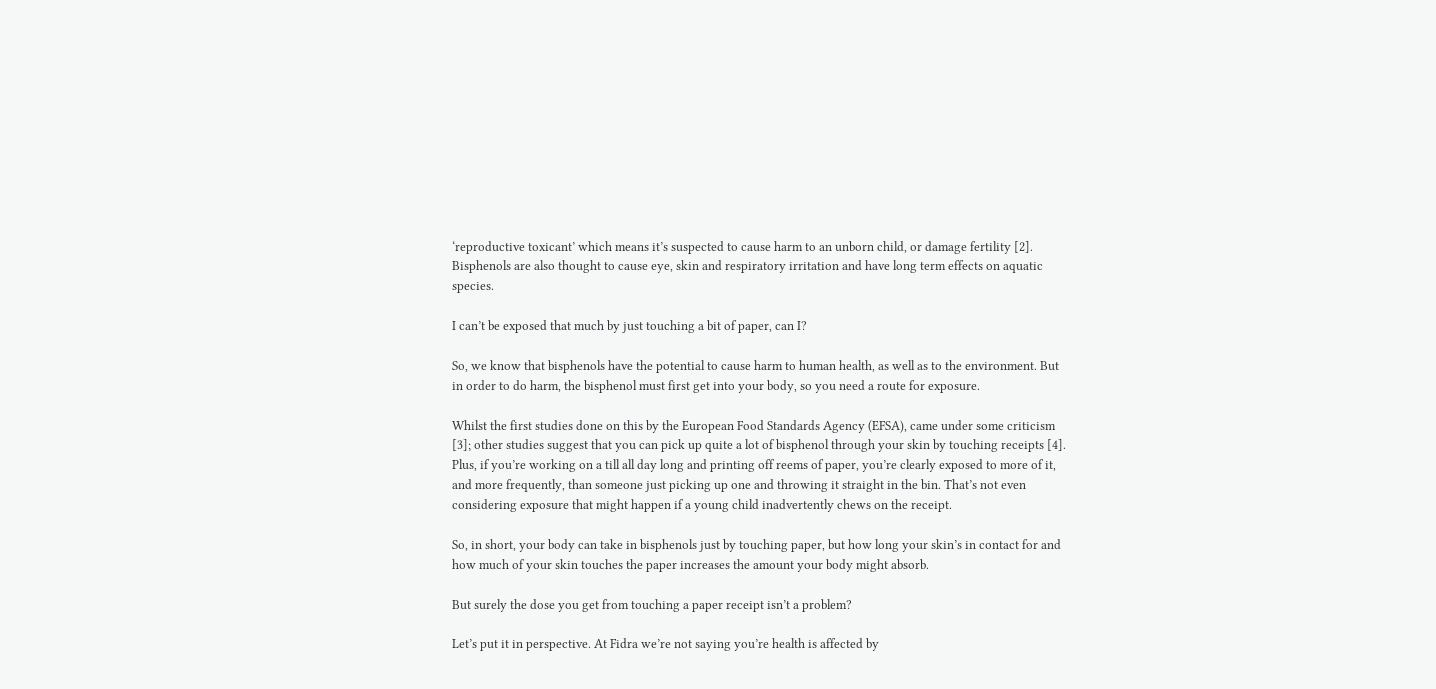‘reproductive toxicant’ which means it’s suspected to cause harm to an unborn child, or damage fertility [2].  Bisphenols are also thought to cause eye, skin and respiratory irritation and have long term effects on aquatic species.

I can’t be exposed that much by just touching a bit of paper, can I?

So, we know that bisphenols have the potential to cause harm to human health, as well as to the environment. But in order to do harm, the bisphenol must first get into your body, so you need a route for exposure.

Whilst the first studies done on this by the European Food Standards Agency (EFSA), came under some criticism [3]; other studies suggest that you can pick up quite a lot of bisphenol through your skin by touching receipts [4]. Plus, if you’re working on a till all day long and printing off reems of paper, you’re clearly exposed to more of it, and more frequently, than someone just picking up one and throwing it straight in the bin. That’s not even considering exposure that might happen if a young child inadvertently chews on the receipt.

So, in short, your body can take in bisphenols just by touching paper, but how long your skin’s in contact for and how much of your skin touches the paper increases the amount your body might absorb.

But surely the dose you get from touching a paper receipt isn’t a problem?

Let’s put it in perspective. At Fidra we’re not saying you’re health is affected by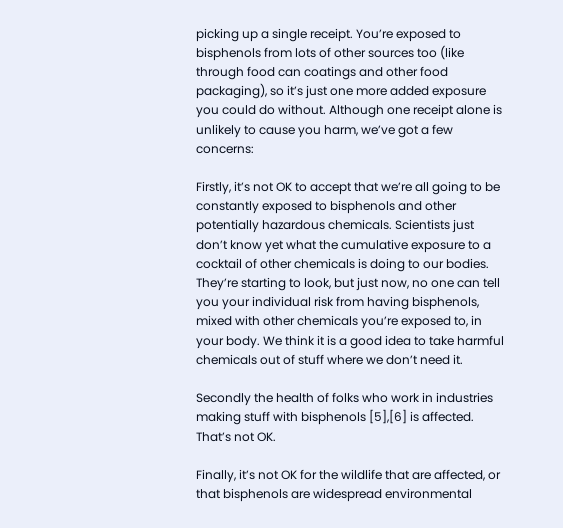picking up a single receipt. You’re exposed to bisphenols from lots of other sources too (like through food can coatings and other food packaging), so it’s just one more added exposure you could do without. Although one receipt alone is unlikely to cause you harm, we’ve got a few concerns:

Firstly, it’s not OK to accept that we’re all going to be constantly exposed to bisphenols and other potentially hazardous chemicals. Scientists just don’t know yet what the cumulative exposure to a cocktail of other chemicals is doing to our bodies. They’re starting to look, but just now, no one can tell you your individual risk from having bisphenols, mixed with other chemicals you’re exposed to, in your body. We think it is a good idea to take harmful chemicals out of stuff where we don’t need it.

Secondly the health of folks who work in industries making stuff with bisphenols [5],[6] is affected.  That’s not OK.

Finally, it’s not OK for the wildlife that are affected, or that bisphenols are widespread environmental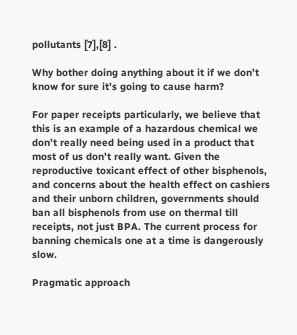pollutants [7],[8] .

Why bother doing anything about it if we don’t know for sure it’s going to cause harm?

For paper receipts particularly, we believe that this is an example of a hazardous chemical we don’t really need being used in a product that most of us don’t really want. Given the reproductive toxicant effect of other bisphenols, and concerns about the health effect on cashiers and their unborn children, governments should ban all bisphenols from use on thermal till receipts, not just BPA. The current process for banning chemicals one at a time is dangerously slow.

Pragmatic approach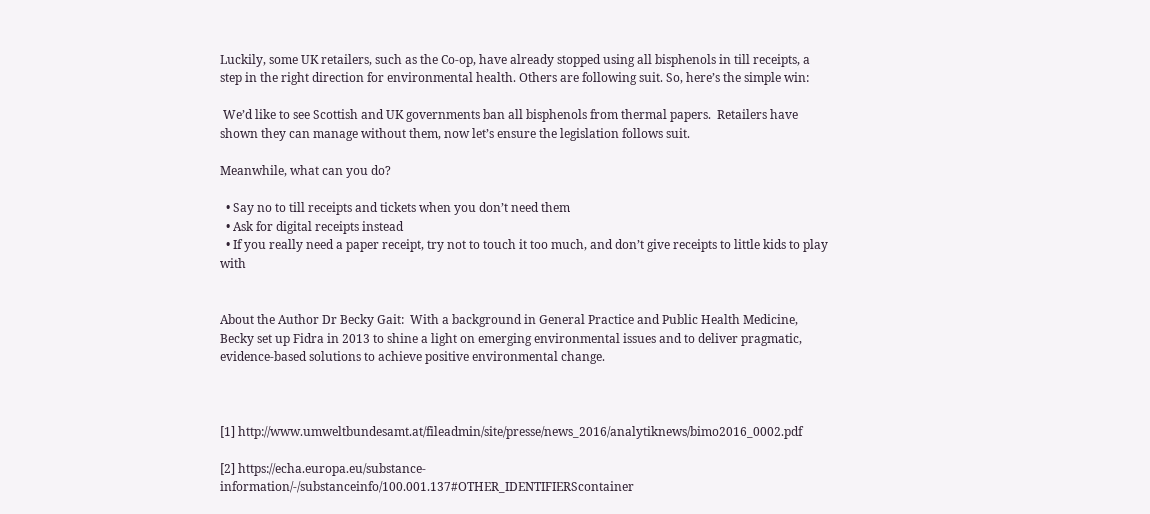Luckily, some UK retailers, such as the Co-op, have already stopped using all bisphenols in till receipts, a step in the right direction for environmental health. Others are following suit. So, here’s the simple win:

 We’d like to see Scottish and UK governments ban all bisphenols from thermal papers.  Retailers have shown they can manage without them, now let’s ensure the legislation follows suit.

Meanwhile, what can you do?

  • Say no to till receipts and tickets when you don’t need them
  • Ask for digital receipts instead
  • If you really need a paper receipt, try not to touch it too much, and don’t give receipts to little kids to play with


About the Author Dr Becky Gait:  With a background in General Practice and Public Health Medicine, Becky set up Fidra in 2013 to shine a light on emerging environmental issues and to deliver pragmatic, evidence-based solutions to achieve positive environmental change.



[1] http://www.umweltbundesamt.at/fileadmin/site/presse/news_2016/analytiknews/bimo2016_0002.pdf

[2] https://echa.europa.eu/substance-information/-/substanceinfo/100.001.137#OTHER_IDENTIFIERScontainer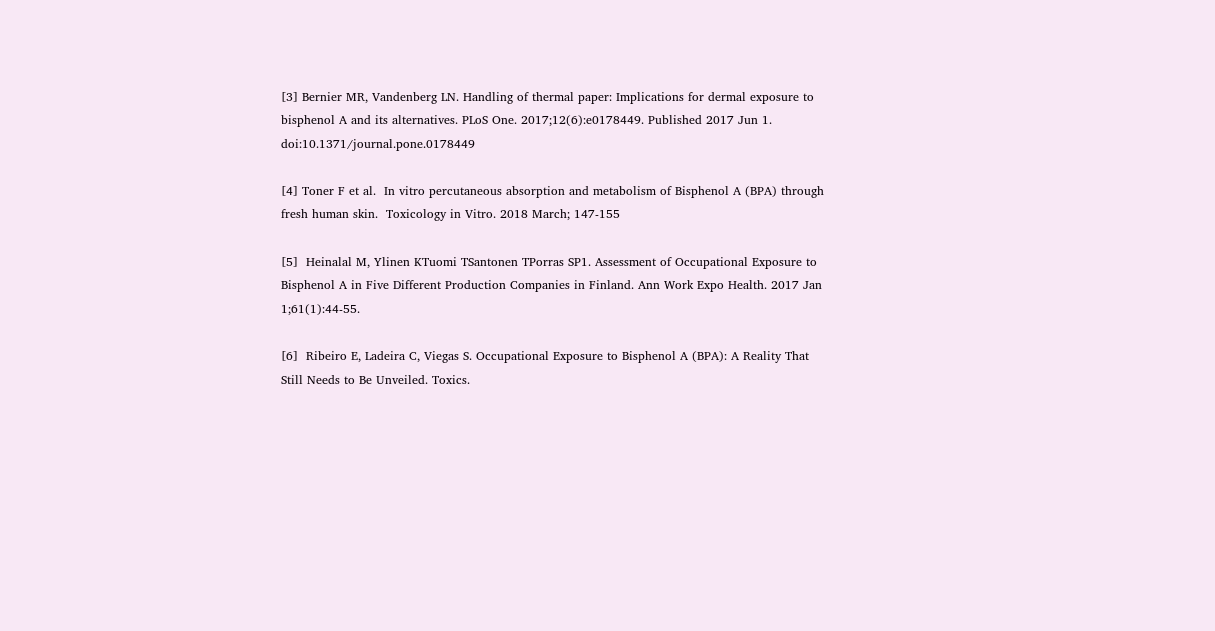[3] Bernier MR, Vandenberg LN. Handling of thermal paper: Implications for dermal exposure to bisphenol A and its alternatives. PLoS One. 2017;12(6):e0178449. Published 2017 Jun 1. doi:10.1371/journal.pone.0178449

[4] Toner F et al.  In vitro percutaneous absorption and metabolism of Bisphenol A (BPA) through fresh human skin.  Toxicology in Vitro. 2018 March; 147-155

[5]  Heinalal M, Ylinen KTuomi TSantonen TPorras SP1. Assessment of Occupational Exposure to Bisphenol A in Five Different Production Companies in Finland. Ann Work Expo Health. 2017 Jan 1;61(1):44-55.

[6]  Ribeiro E, Ladeira C, Viegas S. Occupational Exposure to Bisphenol A (BPA): A Reality That Still Needs to Be Unveiled. Toxics.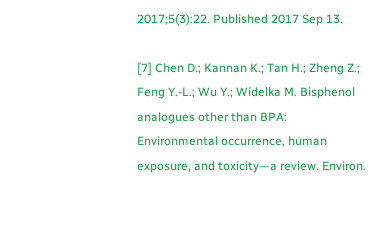2017;5(3):22. Published 2017 Sep 13.

[7] Chen D.; Kannan K.; Tan H.; Zheng Z.; Feng Y.-L.; Wu Y.; Widelka M. Bisphenol analogues other than BPA: Environmental occurrence, human exposure, and toxicity—a review. Environ.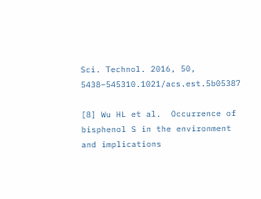Sci. Technol. 2016, 50, 5438–545310.1021/acs.est.5b05387

[8] Wu HL et al.  Occurrence of bisphenol S in the environment and implications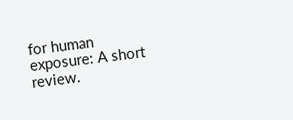for human exposure: A short review.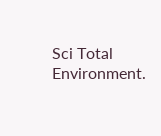Sci Total Environment.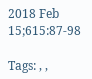2018 Feb 15;615:87-98

Tags: , ,